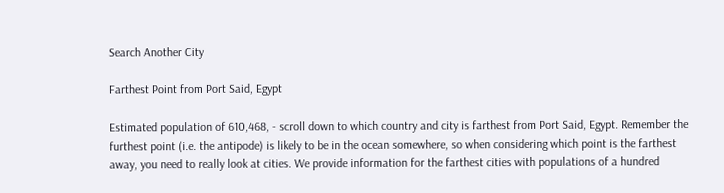Search Another City

Farthest Point from Port Said, Egypt

Estimated population of 610,468, - scroll down to which country and city is farthest from Port Said, Egypt. Remember the furthest point (i.e. the antipode) is likely to be in the ocean somewhere, so when considering which point is the farthest away, you need to really look at cities. We provide information for the farthest cities with populations of a hundred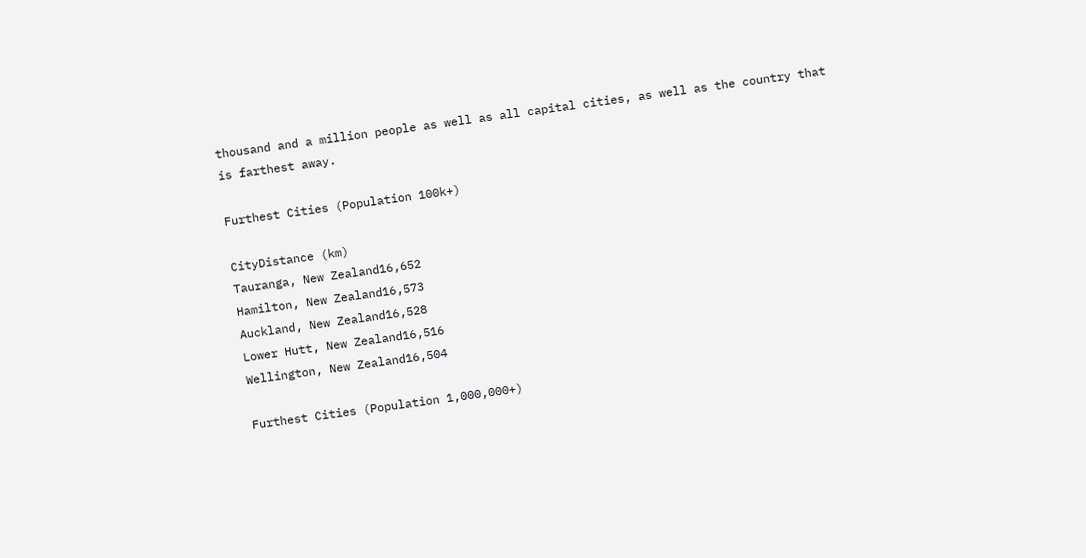thousand and a million people as well as all capital cities, as well as the country that is farthest away.

Furthest Cities (Population 100k+)

CityDistance (km)
Tauranga, New Zealand16,652
Hamilton, New Zealand16,573
Auckland, New Zealand16,528
Lower Hutt, New Zealand16,516
Wellington, New Zealand16,504

Furthest Cities (Population 1,000,000+)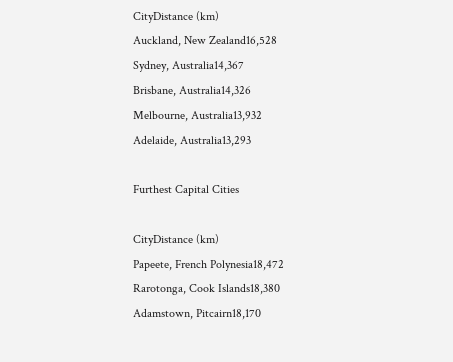CityDistance (km)
Auckland, New Zealand16,528
Sydney, Australia14,367
Brisbane, Australia14,326
Melbourne, Australia13,932
Adelaide, Australia13,293

Furthest Capital Cities

CityDistance (km)
Papeete, French Polynesia18,472
Rarotonga, Cook Islands18,380
Adamstown, Pitcairn18,170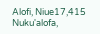Alofi, Niue17,415
Nuku'alofa,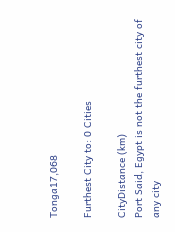Tonga17,068

Furthest City to: 0 Cities

CityDistance (km)
Port Said, Egypt is not the furthest city of any city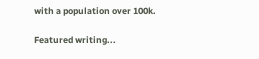with a population over 100k.

Featured writing...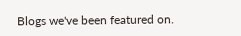Blogs we've been featured on.